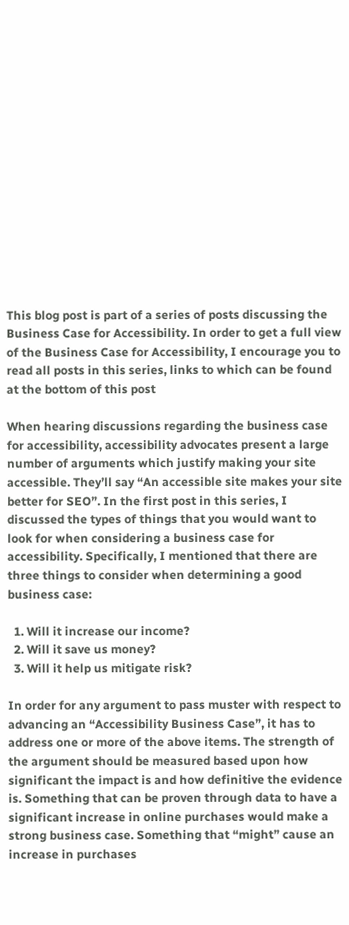This blog post is part of a series of posts discussing the Business Case for Accessibility. In order to get a full view of the Business Case for Accessibility, I encourage you to read all posts in this series, links to which can be found at the bottom of this post

When hearing discussions regarding the business case for accessibility, accessibility advocates present a large number of arguments which justify making your site accessible. They’ll say “An accessible site makes your site better for SEO”. In the first post in this series, I discussed the types of things that you would want to look for when considering a business case for accessibility. Specifically, I mentioned that there are three things to consider when determining a good business case:

  1. Will it increase our income?
  2. Will it save us money?
  3. Will it help us mitigate risk?

In order for any argument to pass muster with respect to advancing an “Accessibility Business Case”, it has to address one or more of the above items. The strength of the argument should be measured based upon how significant the impact is and how definitive the evidence is. Something that can be proven through data to have a significant increase in online purchases would make a strong business case. Something that “might” cause an increase in purchases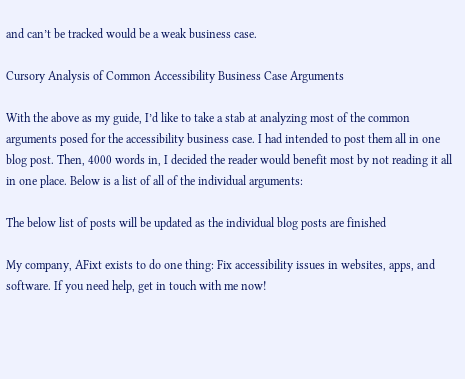and can’t be tracked would be a weak business case.

Cursory Analysis of Common Accessibility Business Case Arguments

With the above as my guide, I’d like to take a stab at analyzing most of the common arguments posed for the accessibility business case. I had intended to post them all in one blog post. Then, 4000 words in, I decided the reader would benefit most by not reading it all in one place. Below is a list of all of the individual arguments:

The below list of posts will be updated as the individual blog posts are finished

My company, AFixt exists to do one thing: Fix accessibility issues in websites, apps, and software. If you need help, get in touch with me now!